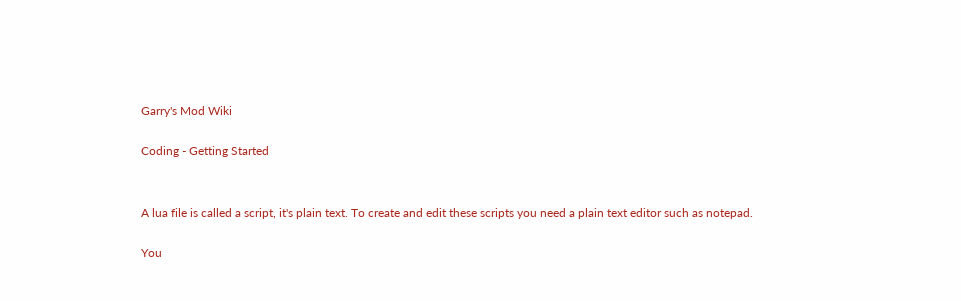Garry's Mod Wiki

Coding - Getting Started


A lua file is called a script, it's plain text. To create and edit these scripts you need a plain text editor such as notepad.

You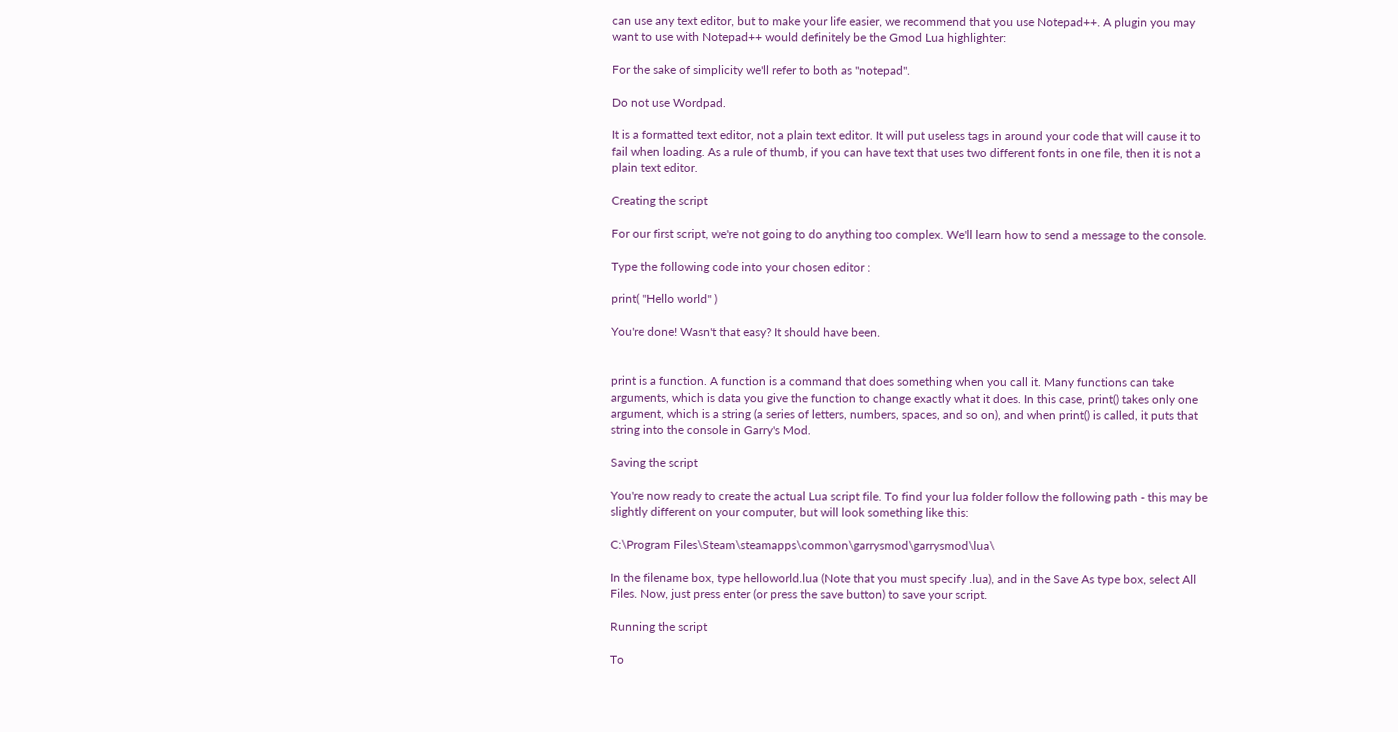can use any text editor, but to make your life easier, we recommend that you use Notepad++. A plugin you may want to use with Notepad++ would definitely be the Gmod Lua highlighter:

For the sake of simplicity we'll refer to both as "notepad".

Do not use Wordpad.

It is a formatted text editor, not a plain text editor. It will put useless tags in around your code that will cause it to fail when loading. As a rule of thumb, if you can have text that uses two different fonts in one file, then it is not a plain text editor.

Creating the script

For our first script, we're not going to do anything too complex. We'll learn how to send a message to the console.

Type the following code into your chosen editor :

print( "Hello world" )

You're done! Wasn't that easy? It should have been.


print is a function. A function is a command that does something when you call it. Many functions can take arguments, which is data you give the function to change exactly what it does. In this case, print() takes only one argument, which is a string (a series of letters, numbers, spaces, and so on), and when print() is called, it puts that string into the console in Garry's Mod.

Saving the script

You're now ready to create the actual Lua script file. To find your lua folder follow the following path - this may be slightly different on your computer, but will look something like this:

C:\Program Files\Steam\steamapps\common\garrysmod\garrysmod\lua\

In the filename box, type helloworld.lua (Note that you must specify .lua), and in the Save As type box, select All Files. Now, just press enter (or press the save button) to save your script.

Running the script

To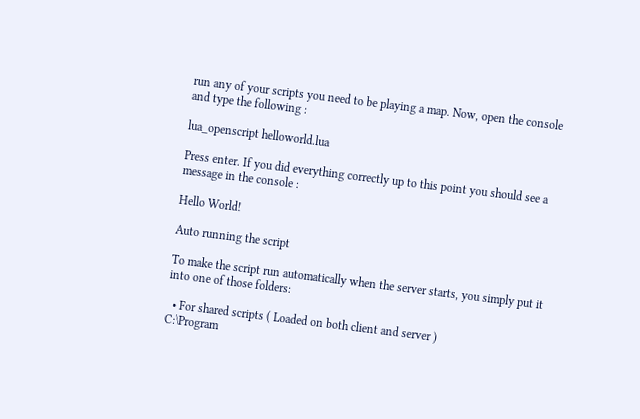run any of your scripts you need to be playing a map. Now, open the console and type the following :

lua_openscript helloworld.lua

Press enter. If you did everything correctly up to this point you should see a message in the console :

Hello World!

Auto running the script

To make the script run automatically when the server starts, you simply put it into one of those folders:

  • For shared scripts ( Loaded on both client and server )
C:\Program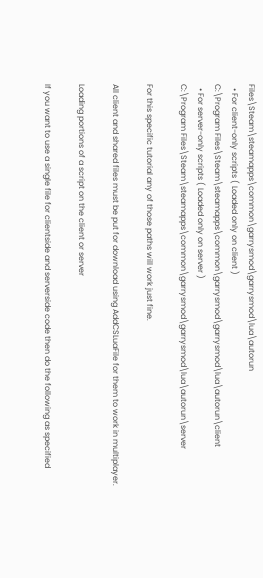Files\Steam\steamapps\common\garrysmod\garrysmod\lua\autorun
  • For client-only scripts ( Loaded only on client )
C:\Program Files\Steam\steamapps\common\garrysmod\garrysmod\lua\autorun\client
  • For server-only scripts ( Loaded only on server )
C:\Program Files\Steam\steamapps\common\garrysmod\garrysmod\lua\autorun\server

For this specific tutorial any of those paths will work just fine.

All client and shared files must be put for download using AddCSLuaFile for them to work in multiplayer.

Loading portions of a script on the client or server

If you want to use a single file for clientside and serverside code then do the following as specified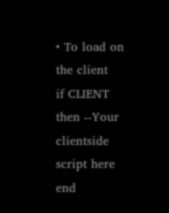• To load on the client
if CLIENT then --Your clientside script here end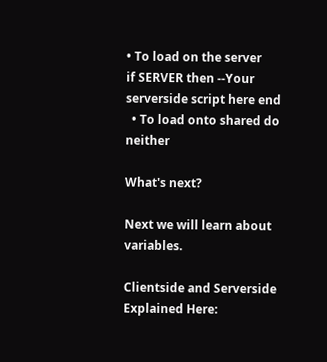• To load on the server
if SERVER then --Your serverside script here end
  • To load onto shared do neither

What's next?

Next we will learn about variables.

Clientside and Serverside Explained Here: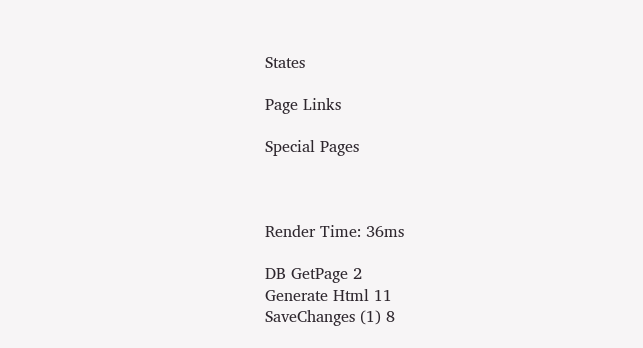States

Page Links

Special Pages



Render Time: 36ms

DB GetPage 2
Generate Html 11
SaveChanges (1) 8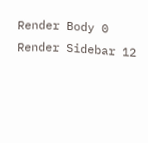Render Body 0
Render Sidebar 12